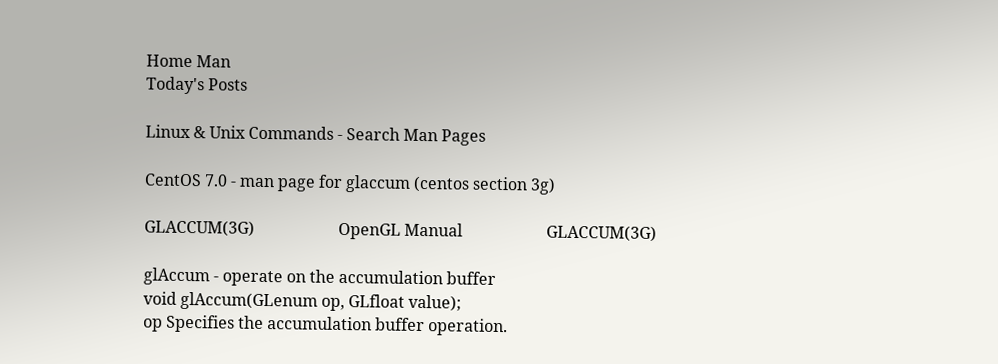Home Man
Today's Posts

Linux & Unix Commands - Search Man Pages

CentOS 7.0 - man page for glaccum (centos section 3g)

GLACCUM(3G)                     OpenGL Manual                     GLACCUM(3G)

glAccum - operate on the accumulation buffer
void glAccum(GLenum op, GLfloat value);
op Specifies the accumulation buffer operation.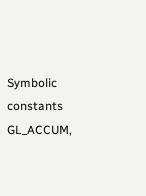Symbolic constants GL_ACCUM,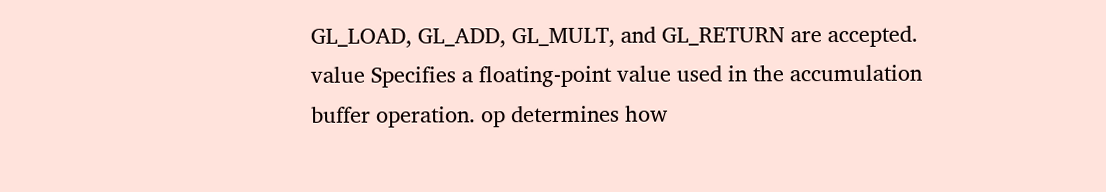GL_LOAD, GL_ADD, GL_MULT, and GL_RETURN are accepted. value Specifies a floating-point value used in the accumulation buffer operation. op determines how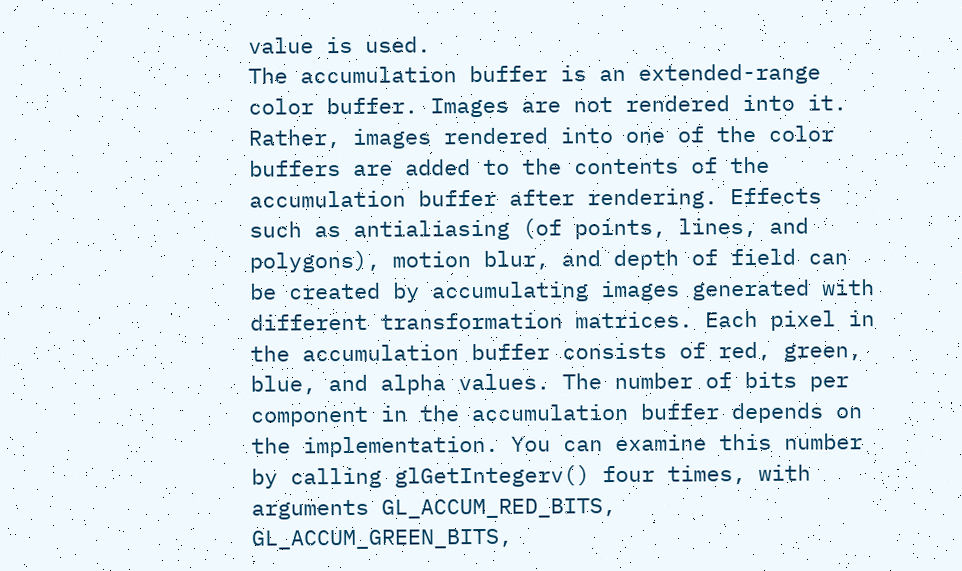value is used.
The accumulation buffer is an extended-range color buffer. Images are not rendered into it. Rather, images rendered into one of the color buffers are added to the contents of the accumulation buffer after rendering. Effects such as antialiasing (of points, lines, and polygons), motion blur, and depth of field can be created by accumulating images generated with different transformation matrices. Each pixel in the accumulation buffer consists of red, green, blue, and alpha values. The number of bits per component in the accumulation buffer depends on the implementation. You can examine this number by calling glGetIntegerv() four times, with arguments GL_ACCUM_RED_BITS, GL_ACCUM_GREEN_BITS,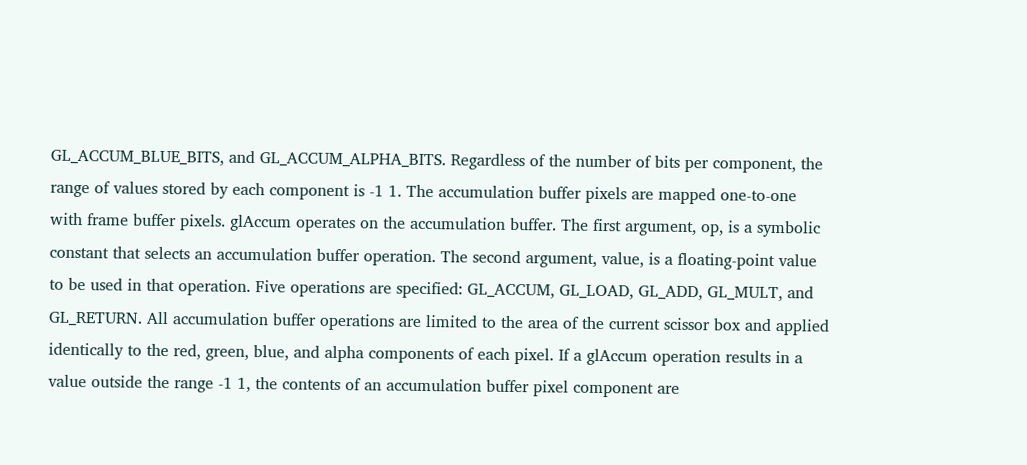GL_ACCUM_BLUE_BITS, and GL_ACCUM_ALPHA_BITS. Regardless of the number of bits per component, the range of values stored by each component is -1 1. The accumulation buffer pixels are mapped one-to-one with frame buffer pixels. glAccum operates on the accumulation buffer. The first argument, op, is a symbolic constant that selects an accumulation buffer operation. The second argument, value, is a floating-point value to be used in that operation. Five operations are specified: GL_ACCUM, GL_LOAD, GL_ADD, GL_MULT, and GL_RETURN. All accumulation buffer operations are limited to the area of the current scissor box and applied identically to the red, green, blue, and alpha components of each pixel. If a glAccum operation results in a value outside the range -1 1, the contents of an accumulation buffer pixel component are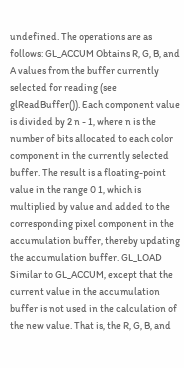undefined. The operations are as follows: GL_ACCUM Obtains R, G, B, and A values from the buffer currently selected for reading (see glReadBuffer()). Each component value is divided by 2 n - 1, where n is the number of bits allocated to each color component in the currently selected buffer. The result is a floating-point value in the range 0 1, which is multiplied by value and added to the corresponding pixel component in the accumulation buffer, thereby updating the accumulation buffer. GL_LOAD Similar to GL_ACCUM, except that the current value in the accumulation buffer is not used in the calculation of the new value. That is, the R, G, B, and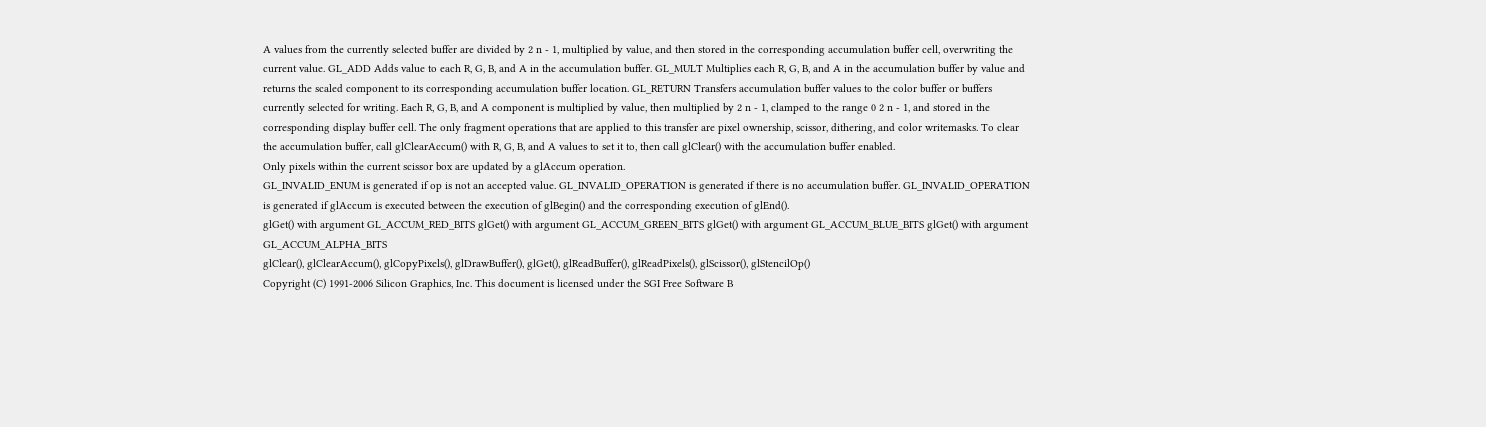A values from the currently selected buffer are divided by 2 n - 1, multiplied by value, and then stored in the corresponding accumulation buffer cell, overwriting the current value. GL_ADD Adds value to each R, G, B, and A in the accumulation buffer. GL_MULT Multiplies each R, G, B, and A in the accumulation buffer by value and returns the scaled component to its corresponding accumulation buffer location. GL_RETURN Transfers accumulation buffer values to the color buffer or buffers currently selected for writing. Each R, G, B, and A component is multiplied by value, then multiplied by 2 n - 1, clamped to the range 0 2 n - 1, and stored in the corresponding display buffer cell. The only fragment operations that are applied to this transfer are pixel ownership, scissor, dithering, and color writemasks. To clear the accumulation buffer, call glClearAccum() with R, G, B, and A values to set it to, then call glClear() with the accumulation buffer enabled.
Only pixels within the current scissor box are updated by a glAccum operation.
GL_INVALID_ENUM is generated if op is not an accepted value. GL_INVALID_OPERATION is generated if there is no accumulation buffer. GL_INVALID_OPERATION is generated if glAccum is executed between the execution of glBegin() and the corresponding execution of glEnd().
glGet() with argument GL_ACCUM_RED_BITS glGet() with argument GL_ACCUM_GREEN_BITS glGet() with argument GL_ACCUM_BLUE_BITS glGet() with argument GL_ACCUM_ALPHA_BITS
glClear(), glClearAccum(), glCopyPixels(), glDrawBuffer(), glGet(), glReadBuffer(), glReadPixels(), glScissor(), glStencilOp()
Copyright (C) 1991-2006 Silicon Graphics, Inc. This document is licensed under the SGI Free Software B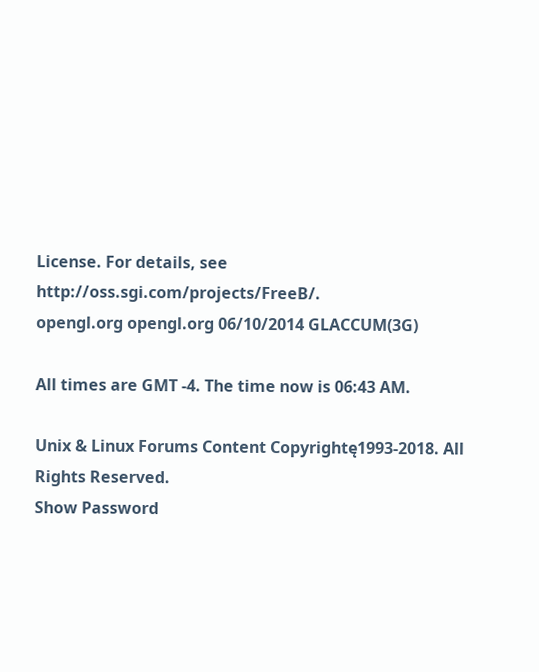License. For details, see http://oss.sgi.com/projects/FreeB/.
opengl.org opengl.org 06/10/2014 GLACCUM(3G)

All times are GMT -4. The time now is 06:43 AM.

Unix & Linux Forums Content Copyrightę1993-2018. All Rights Reserved.
Show Password